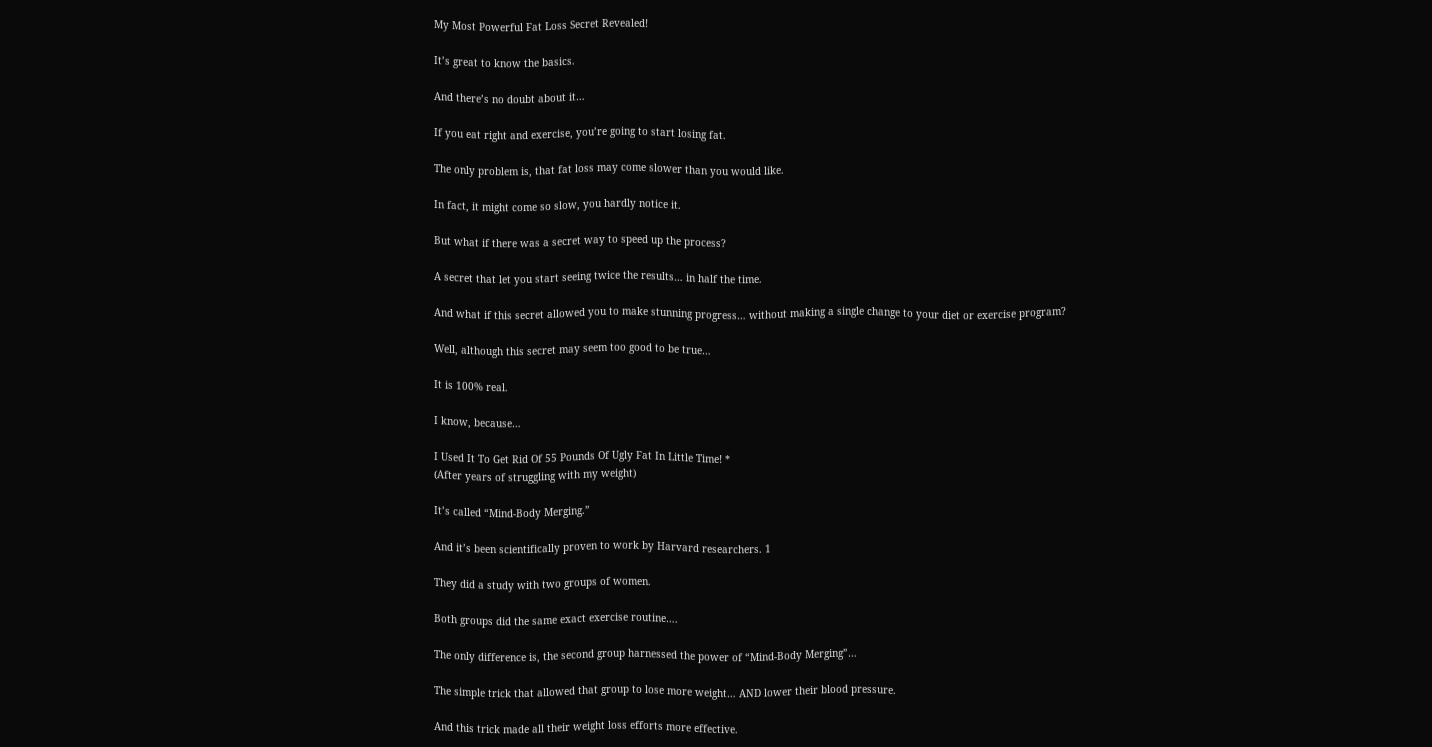My Most Powerful Fat Loss Secret Revealed!

It’s great to know the basics.

And there’s no doubt about it…

If you eat right and exercise, you’re going to start losing fat.

The only problem is, that fat loss may come slower than you would like.

In fact, it might come so slow, you hardly notice it.

But what if there was a secret way to speed up the process?

A secret that let you start seeing twice the results… in half the time.

And what if this secret allowed you to make stunning progress… without making a single change to your diet or exercise program?

Well, although this secret may seem too good to be true…

It is 100% real.

I know, because…

I Used It To Get Rid Of 55 Pounds Of Ugly Fat In Little Time! *
(After years of struggling with my weight)

It’s called “Mind-Body Merging.”

And it’s been scientifically proven to work by Harvard researchers. 1

They did a study with two groups of women.

Both groups did the same exact exercise routine….

The only difference is, the second group harnessed the power of “Mind-Body Merging”…

The simple trick that allowed that group to lose more weight… AND lower their blood pressure.

And this trick made all their weight loss efforts more effective.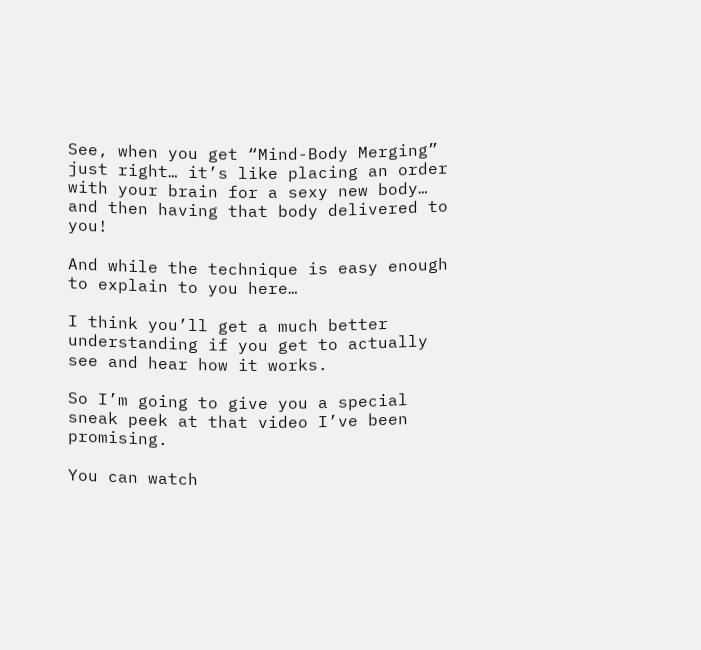See, when you get “Mind-Body Merging” just right… it’s like placing an order with your brain for a sexy new body… and then having that body delivered to you!

And while the technique is easy enough to explain to you here…

I think you’ll get a much better understanding if you get to actually see and hear how it works.

So I’m going to give you a special sneak peek at that video I’ve been promising.

You can watch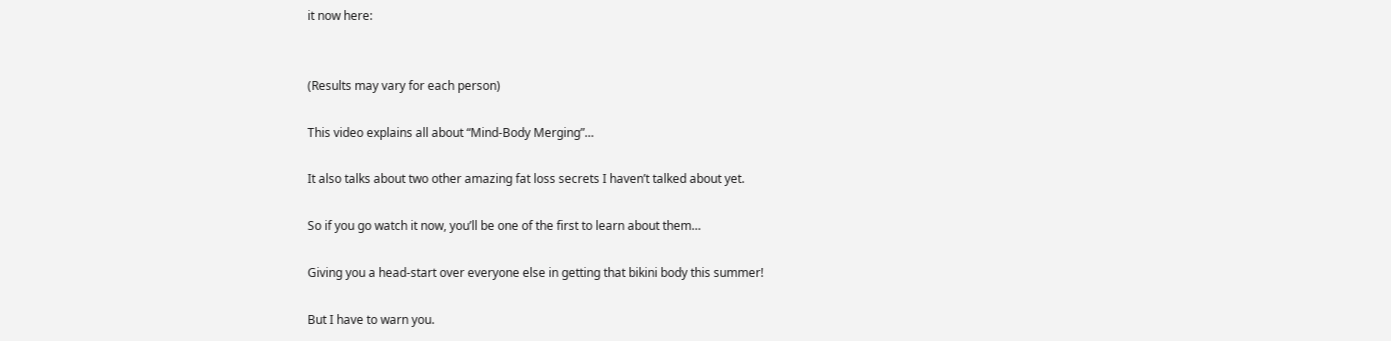it now here:


(Results may vary for each person)

This video explains all about “Mind-Body Merging”…

It also talks about two other amazing fat loss secrets I haven’t talked about yet.

So if you go watch it now, you’ll be one of the first to learn about them…

Giving you a head-start over everyone else in getting that bikini body this summer!

But I have to warn you.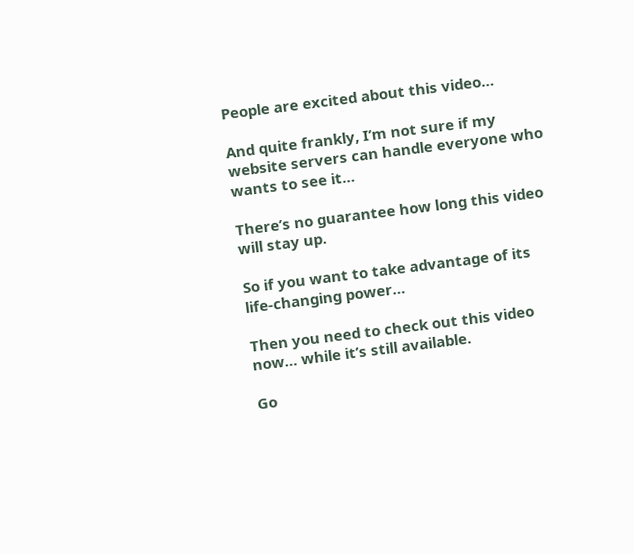People are excited about this video…

And quite frankly, I’m not sure if my website servers can handle everyone who wants to see it…

There’s no guarantee how long this video will stay up.

So if you want to take advantage of its life-changing power…

Then you need to check out this video now… while it’s still available.

Go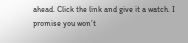ahead. Click the link and give it a watch. I promise you won’t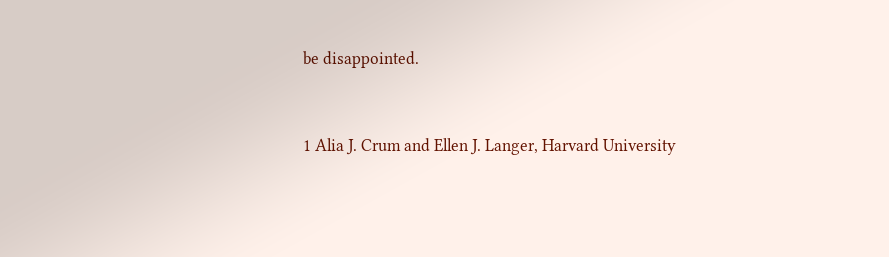be disappointed.


1 Alia J. Crum and Ellen J. Langer, Harvard University